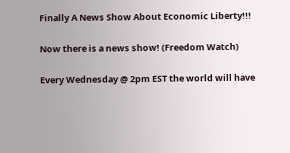Finally A News Show About Economic Liberty!!!

Now there is a news show! (Freedom Watch)

Every Wednesday @ 2pm EST the world will have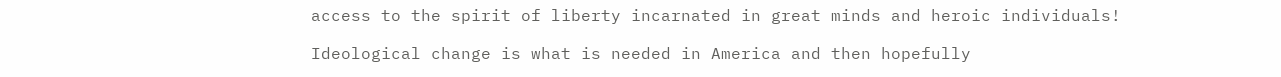access to the spirit of liberty incarnated in great minds and heroic individuals!

Ideological change is what is needed in America and then hopefully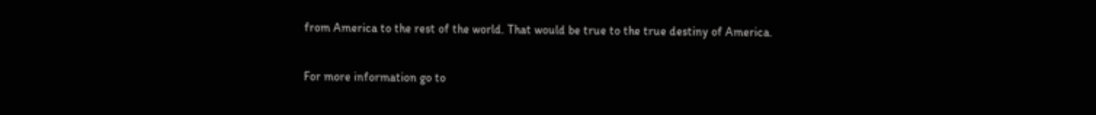from America to the rest of the world. That would be true to the true destiny of America.

For more information go to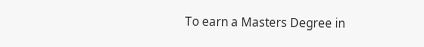To earn a Masters Degree in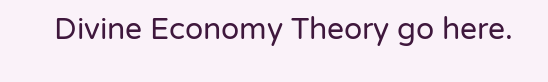Divine Economy Theory go here.